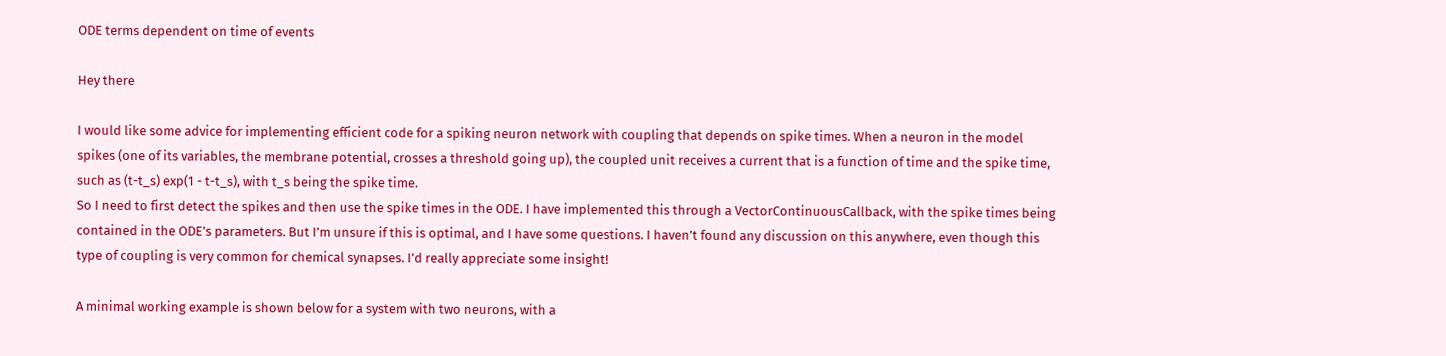ODE terms dependent on time of events

Hey there

I would like some advice for implementing efficient code for a spiking neuron network with coupling that depends on spike times. When a neuron in the model spikes (one of its variables, the membrane potential, crosses a threshold going up), the coupled unit receives a current that is a function of time and the spike time, such as (t-t_s) exp(1 - t-t_s), with t_s being the spike time.
So I need to first detect the spikes and then use the spike times in the ODE. I have implemented this through a VectorContinuousCallback, with the spike times being contained in the ODE’s parameters. But I’m unsure if this is optimal, and I have some questions. I haven’t found any discussion on this anywhere, even though this type of coupling is very common for chemical synapses. I’d really appreciate some insight!

A minimal working example is shown below for a system with two neurons, with a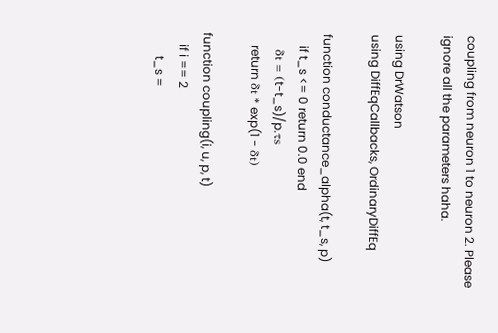coupling from neuron 1 to neuron 2. Please ignore all the parameters haha.

using DrWatson
using DiffEqCallbacks, OrdinaryDiffEq

function conductance_alpha(t, t_s, p)
    if t_s <= 0 return 0.0 end
    δt = (t-t_s)/p.τs
    return δt * exp(1 - δt)

function coupling(i, u, p, t)
    if i == 2
        t_s =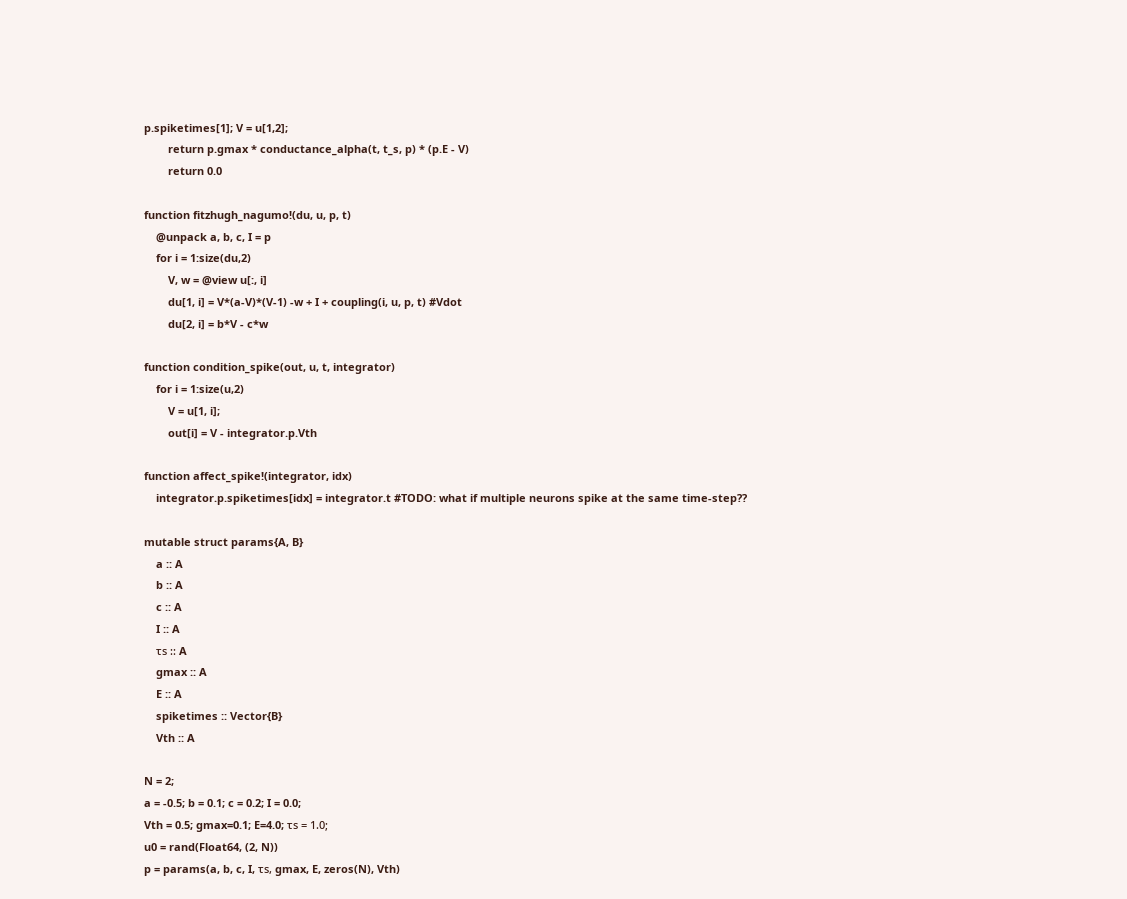p.spiketimes[1]; V = u[1,2];
        return p.gmax * conductance_alpha(t, t_s, p) * (p.E - V)
        return 0.0

function fitzhugh_nagumo!(du, u, p, t)
    @unpack a, b, c, I = p
    for i = 1:size(du,2)
        V, w = @view u[:, i]
        du[1, i] = V*(a-V)*(V-1) -w + I + coupling(i, u, p, t) #Vdot
        du[2, i] = b*V - c*w

function condition_spike(out, u, t, integrator)
    for i = 1:size(u,2)
        V = u[1, i];
        out[i] = V - integrator.p.Vth

function affect_spike!(integrator, idx)
    integrator.p.spiketimes[idx] = integrator.t #TODO: what if multiple neurons spike at the same time-step??

mutable struct params{A, B}
    a :: A
    b :: A
    c :: A
    I :: A
    τs :: A
    gmax :: A
    E :: A
    spiketimes :: Vector{B}
    Vth :: A

N = 2;
a = -0.5; b = 0.1; c = 0.2; I = 0.0;
Vth = 0.5; gmax=0.1; E=4.0; τs = 1.0;
u0 = rand(Float64, (2, N))
p = params(a, b, c, I, τs, gmax, E, zeros(N), Vth)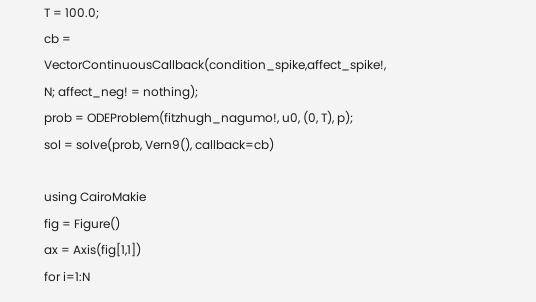T = 100.0;
cb = VectorContinuousCallback(condition_spike,affect_spike!, N; affect_neg! = nothing);
prob = ODEProblem(fitzhugh_nagumo!, u0, (0, T), p);
sol = solve(prob, Vern9(), callback=cb)

using CairoMakie
fig = Figure()
ax = Axis(fig[1,1])
for i=1:N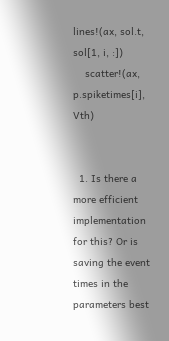lines!(ax, sol.t, sol[1, i, :])
    scatter!(ax, p.spiketimes[i], Vth)


  1. Is there a more efficient implementation for this? Or is saving the event times in the parameters best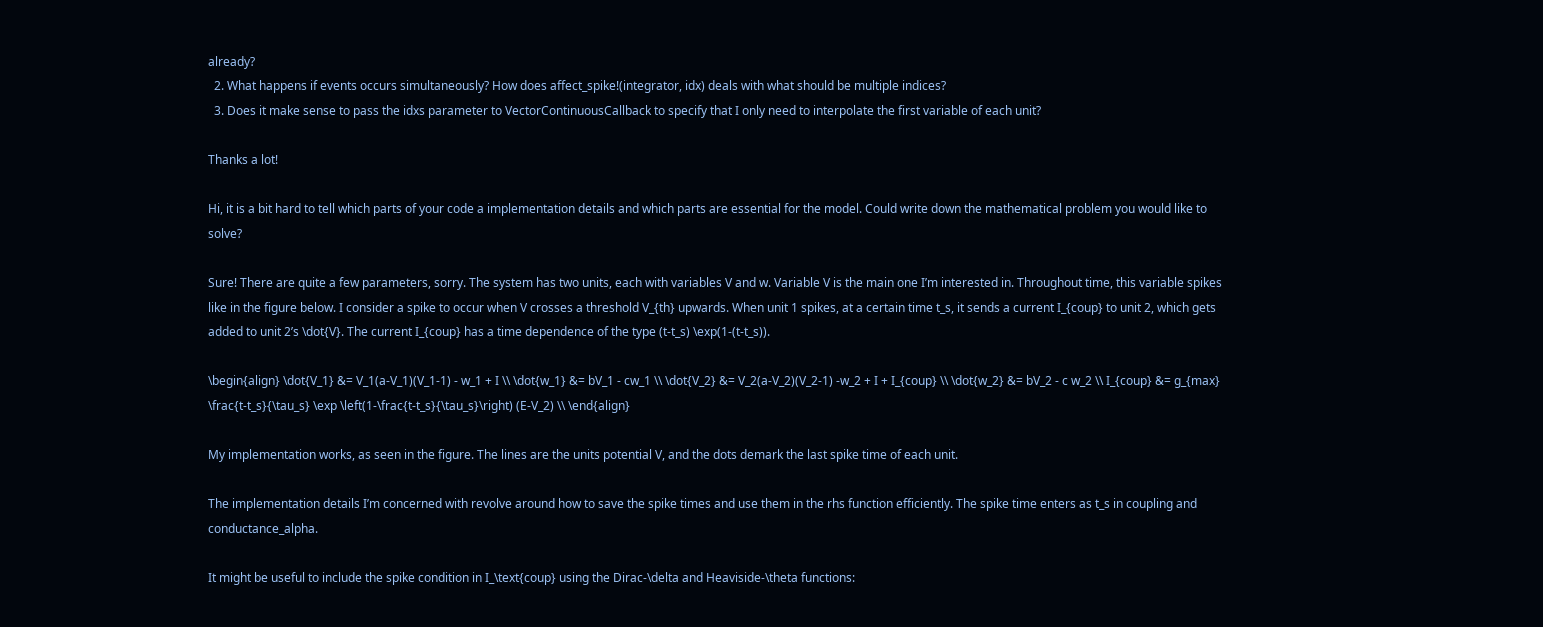already?
  2. What happens if events occurs simultaneously? How does affect_spike!(integrator, idx) deals with what should be multiple indices?
  3. Does it make sense to pass the idxs parameter to VectorContinuousCallback to specify that I only need to interpolate the first variable of each unit?

Thanks a lot!

Hi, it is a bit hard to tell which parts of your code a implementation details and which parts are essential for the model. Could write down the mathematical problem you would like to solve?

Sure! There are quite a few parameters, sorry. The system has two units, each with variables V and w. Variable V is the main one I’m interested in. Throughout time, this variable spikes like in the figure below. I consider a spike to occur when V crosses a threshold V_{th} upwards. When unit 1 spikes, at a certain time t_s, it sends a current I_{coup} to unit 2, which gets added to unit 2’s \dot{V}. The current I_{coup} has a time dependence of the type (t-t_s) \exp(1-(t-t_s)).

\begin{align} \dot{V_1} &= V_1(a-V_1)(V_1-1) - w_1 + I \\ \dot{w_1} &= bV_1 - cw_1 \\ \dot{V_2} &= V_2(a-V_2)(V_2-1) -w_2 + I + I_{coup} \\ \dot{w_2} &= bV_2 - c w_2 \\ I_{coup} &= g_{max} \frac{t-t_s}{\tau_s} \exp \left(1-\frac{t-t_s}{\tau_s}\right) (E-V_2) \\ \end{align}

My implementation works, as seen in the figure. The lines are the units potential V, and the dots demark the last spike time of each unit.

The implementation details I’m concerned with revolve around how to save the spike times and use them in the rhs function efficiently. The spike time enters as t_s in coupling and conductance_alpha.

It might be useful to include the spike condition in I_\text{coup} using the Dirac-\delta and Heaviside-\theta functions: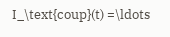I_\text{coup}(t) =\ldots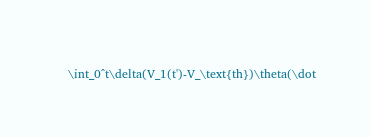\int_0^t\delta(V_1(t')-V_\text{th})\theta(\dot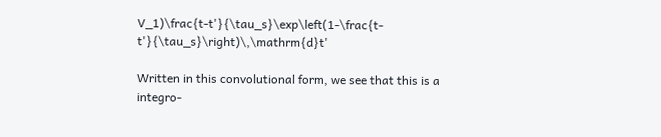V_1)\frac{t-t'}{\tau_s}\exp\left(1-\frac{t-t'}{\tau_s}\right)\,\mathrm{d}t'

Written in this convolutional form, we see that this is a integro-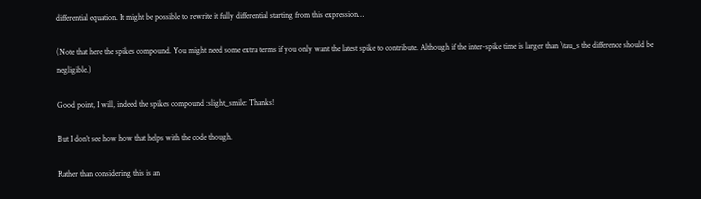differential equation. It might be possible to rewrite it fully differential starting from this expression…

(Note that here the spikes compound. You might need some extra terms if you only want the latest spike to contribute. Although if the inter-spike time is larger than \tau_s the difference should be negligible.)

Good point, I will, indeed the spikes compound :slight_smile: Thanks!

But I don’t see how how that helps with the code though.

Rather than considering this is an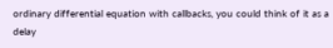ordinary differential equation with callbacks, you could think of it as a delay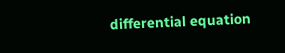differential equation